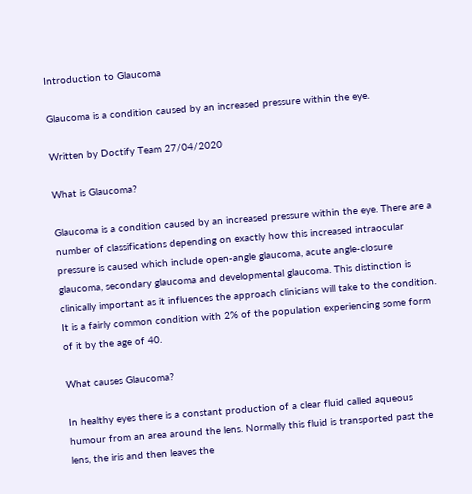Introduction to Glaucoma

Glaucoma is a condition caused by an increased pressure within the eye.

Written by Doctify Team 27/04/2020

What is Glaucoma?

Glaucoma is a condition caused by an increased pressure within the eye. There are a number of classifications depending on exactly how this increased intraocular pressure is caused which include open-angle glaucoma, acute angle-closure glaucoma, secondary glaucoma and developmental glaucoma. This distinction is clinically important as it influences the approach clinicians will take to the condition. It is a fairly common condition with 2% of the population experiencing some form of it by the age of 40.

What causes Glaucoma?

In healthy eyes there is a constant production of a clear fluid called aqueous humour from an area around the lens. Normally this fluid is transported past the lens, the iris and then leaves the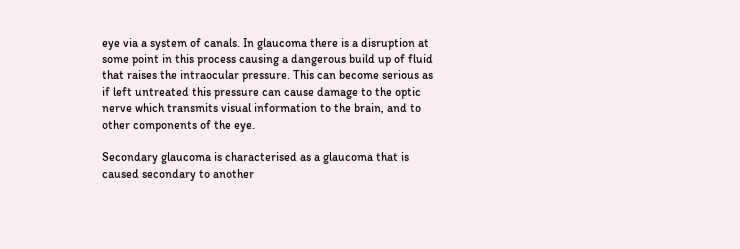eye via a system of canals. In glaucoma there is a disruption at some point in this process causing a dangerous build up of fluid that raises the intraocular pressure. This can become serious as if left untreated this pressure can cause damage to the optic nerve which transmits visual information to the brain, and to other components of the eye.

Secondary glaucoma is characterised as a glaucoma that is caused secondary to another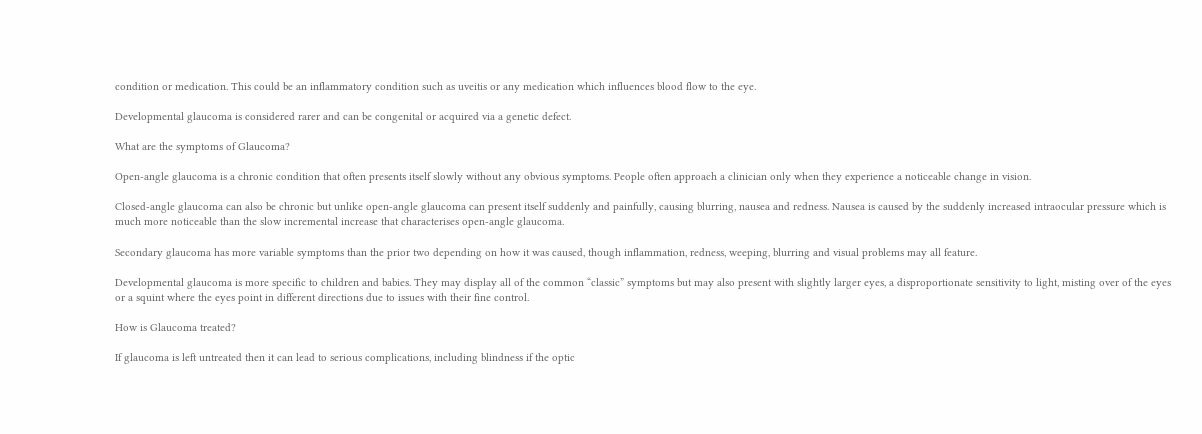condition or medication. This could be an inflammatory condition such as uveitis or any medication which influences blood flow to the eye.

Developmental glaucoma is considered rarer and can be congenital or acquired via a genetic defect.

What are the symptoms of Glaucoma?

Open-angle glaucoma is a chronic condition that often presents itself slowly without any obvious symptoms. People often approach a clinician only when they experience a noticeable change in vision.

Closed-angle glaucoma can also be chronic but unlike open-angle glaucoma can present itself suddenly and painfully, causing blurring, nausea and redness. Nausea is caused by the suddenly increased intraocular pressure which is much more noticeable than the slow incremental increase that characterises open-angle glaucoma.

Secondary glaucoma has more variable symptoms than the prior two depending on how it was caused, though inflammation, redness, weeping, blurring and visual problems may all feature.

Developmental glaucoma is more specific to children and babies. They may display all of the common “classic” symptoms but may also present with slightly larger eyes, a disproportionate sensitivity to light, misting over of the eyes or a squint where the eyes point in different directions due to issues with their fine control.

How is Glaucoma treated?

If glaucoma is left untreated then it can lead to serious complications, including blindness if the optic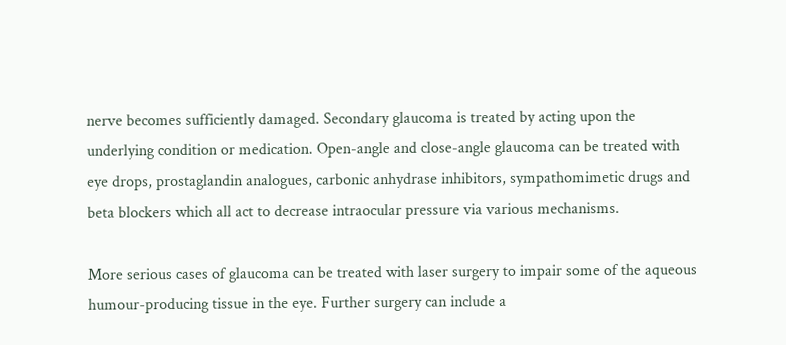nerve becomes sufficiently damaged. Secondary glaucoma is treated by acting upon the underlying condition or medication. Open-angle and close-angle glaucoma can be treated with eye drops, prostaglandin analogues, carbonic anhydrase inhibitors, sympathomimetic drugs and beta blockers which all act to decrease intraocular pressure via various mechanisms.

More serious cases of glaucoma can be treated with laser surgery to impair some of the aqueous humour-producing tissue in the eye. Further surgery can include a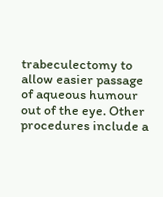trabeculectomy to allow easier passage of aqueous humour out of the eye. Other procedures include a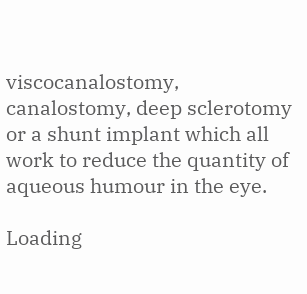viscocanalostomy, canalostomy, deep sclerotomy or a shunt implant which all work to reduce the quantity of aqueous humour in the eye.

Loading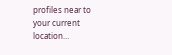profiles near to your current location…